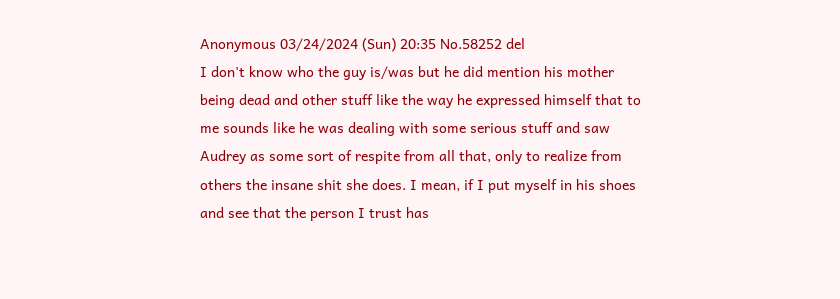Anonymous 03/24/2024 (Sun) 20:35 No.58252 del
I don't know who the guy is/was but he did mention his mother being dead and other stuff like the way he expressed himself that to me sounds like he was dealing with some serious stuff and saw Audrey as some sort of respite from all that, only to realize from others the insane shit she does. I mean, if I put myself in his shoes and see that the person I trust has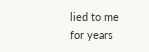lied to me for years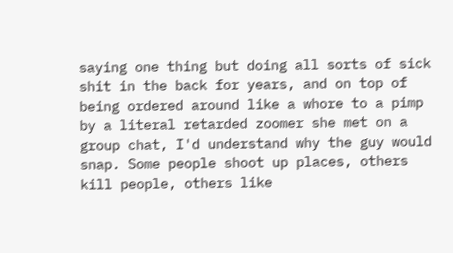saying one thing but doing all sorts of sick shit in the back for years, and on top of being ordered around like a whore to a pimp by a literal retarded zoomer she met on a group chat, I'd understand why the guy would snap. Some people shoot up places, others kill people, others like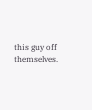this guy off themselves.